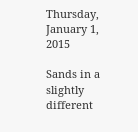Thursday, January 1, 2015

Sands in a slightly different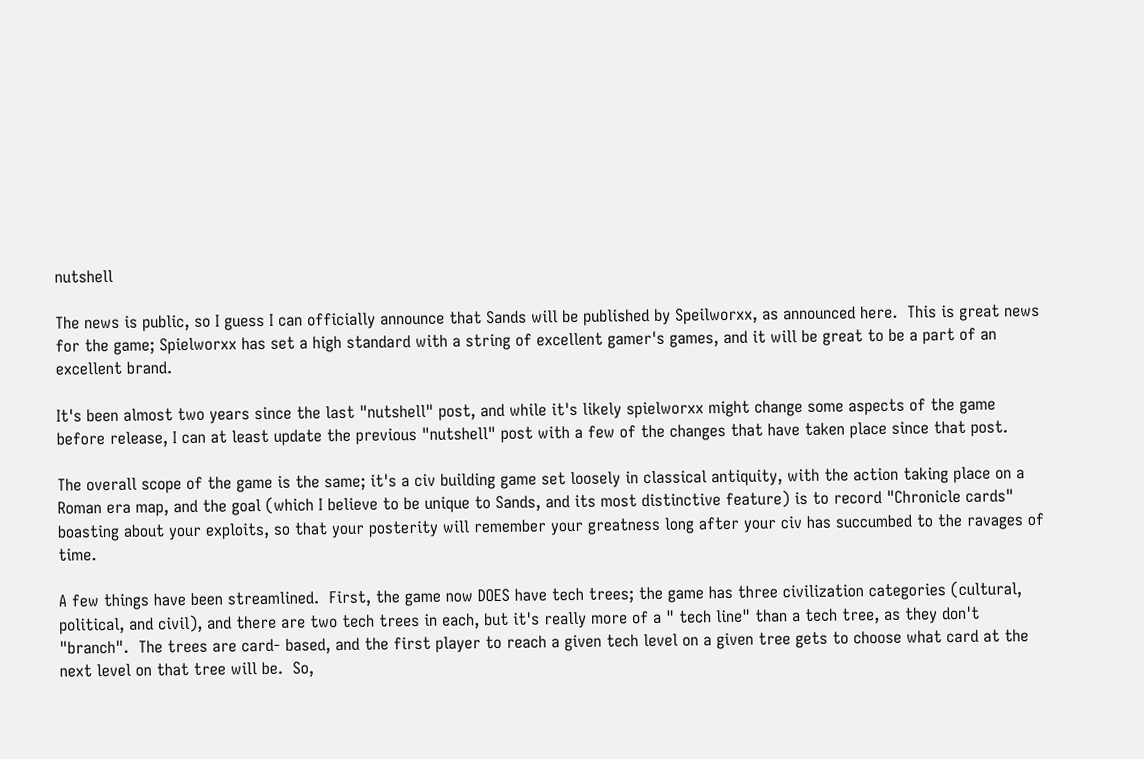nutshell

The news is public, so I guess I can officially announce that Sands will be published by Speilworxx, as announced here.  This is great news for the game; Spielworxx has set a high standard with a string of excellent gamer's games, and it will be great to be a part of an excellent brand.

It's been almost two years since the last "nutshell" post, and while it's likely spielworxx might change some aspects of the game before release, I can at least update the previous "nutshell" post with a few of the changes that have taken place since that post.

The overall scope of the game is the same; it's a civ building game set loosely in classical antiquity, with the action taking place on a Roman era map, and the goal (which I believe to be unique to Sands, and its most distinctive feature) is to record "Chronicle cards" boasting about your exploits, so that your posterity will remember your greatness long after your civ has succumbed to the ravages of time.

A few things have been streamlined.  First, the game now DOES have tech trees; the game has three civilization categories (cultural, political, and civil), and there are two tech trees in each, but it's really more of a " tech line" than a tech tree, as they don't "branch".  The trees are card- based, and the first player to reach a given tech level on a given tree gets to choose what card at the next level on that tree will be.  So,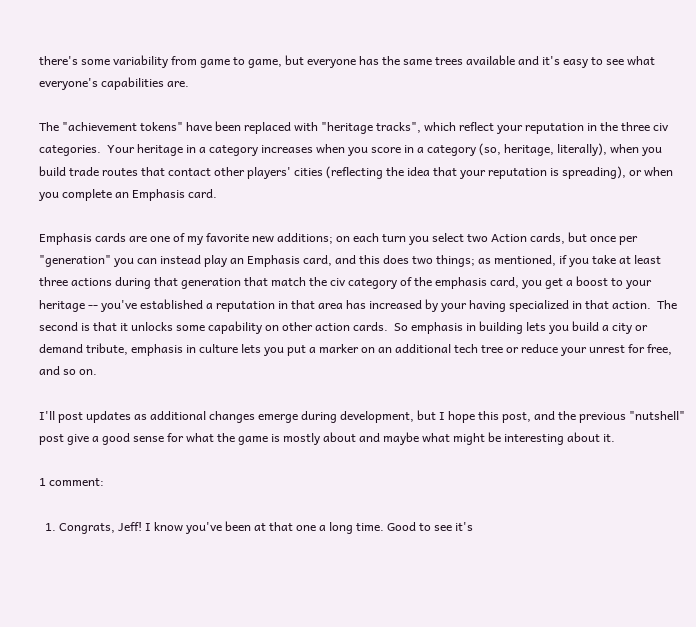there's some variability from game to game, but everyone has the same trees available and it's easy to see what everyone's capabilities are.

The "achievement tokens" have been replaced with "heritage tracks", which reflect your reputation in the three civ categories.  Your heritage in a category increases when you score in a category (so, heritage, literally), when you build trade routes that contact other players' cities (reflecting the idea that your reputation is spreading), or when you complete an Emphasis card.

Emphasis cards are one of my favorite new additions; on each turn you select two Action cards, but once per "generation" you can instead play an Emphasis card, and this does two things; as mentioned, if you take at least three actions during that generation that match the civ category of the emphasis card, you get a boost to your heritage -- you've established a reputation in that area has increased by your having specialized in that action.  The second is that it unlocks some capability on other action cards.  So emphasis in building lets you build a city or demand tribute, emphasis in culture lets you put a marker on an additional tech tree or reduce your unrest for free, and so on.

I'll post updates as additional changes emerge during development, but I hope this post, and the previous "nutshell" post give a good sense for what the game is mostly about and maybe what might be interesting about it.

1 comment:

  1. Congrats, Jeff! I know you've been at that one a long time. Good to see it's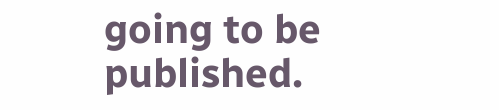going to be published.